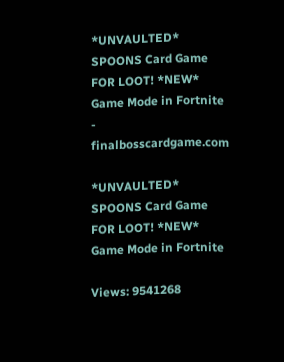*UNVAULTED* SPOONS Card Game FOR LOOT! *NEW* Game Mode in Fortnite - finalbosscardgame.com

*UNVAULTED* SPOONS Card Game FOR LOOT! *NEW* Game Mode in Fortnite

Views: 9541268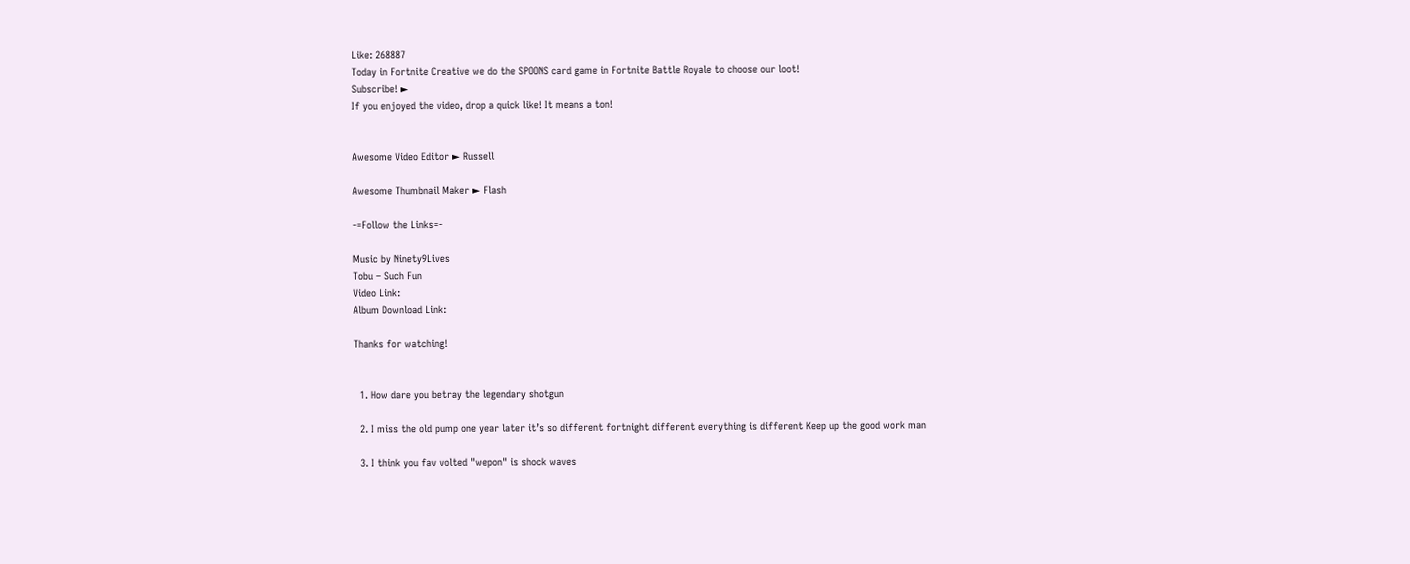Like: 268887
Today in Fortnite Creative we do the SPOONS card game in Fortnite Battle Royale to choose our loot!
Subscribe! ►
If you enjoyed the video, drop a quick like! It means a ton!


Awesome Video Editor ► Russell

Awesome Thumbnail Maker ► Flash

-=Follow the Links=-

Music by Ninety9Lives
Tobu – Such Fun
Video Link:
Album Download Link:

Thanks for watching!


  1. How dare you betray the legendary shotgun

  2. I miss the old pump one year later it’s so different fortnight different everything is different Keep up the good work man

  3. I think you fav volted "wepon" is shock waves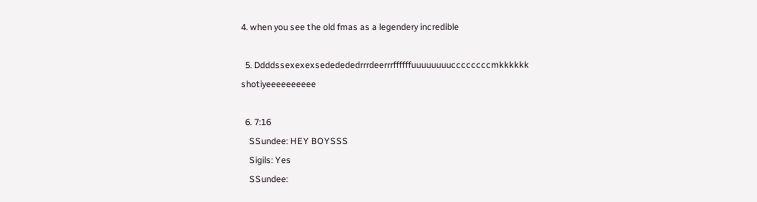4. when you see the old fmas as a legendery incredible

  5. Ddddssexexexsededededrrrdeerrrffffffuuuuuuuuccccccccmkkkkkk shotiyeeeeeeeeee

  6. 7:16
    SSundee: HEY BOYSSS
    Sigils: Yes
    SSundee: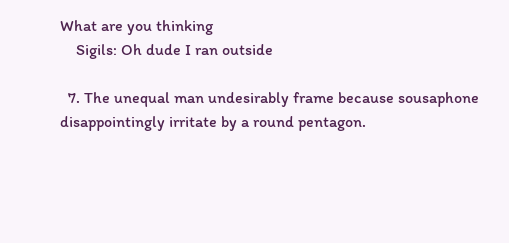What are you thinking
    Sigils: Oh dude I ran outside

  7. The unequal man undesirably frame because sousaphone disappointingly irritate by a round pentagon.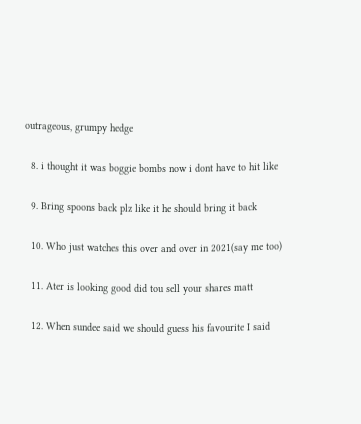outrageous, grumpy hedge

  8. i thought it was boggie bombs now i dont have to hit like

  9. Bring spoons back plz like it he should bring it back

  10. Who just watches this over and over in 2021(say me too)

  11. Ater is looking good did tou sell your shares matt

  12. When sundee said we should guess his favourite I said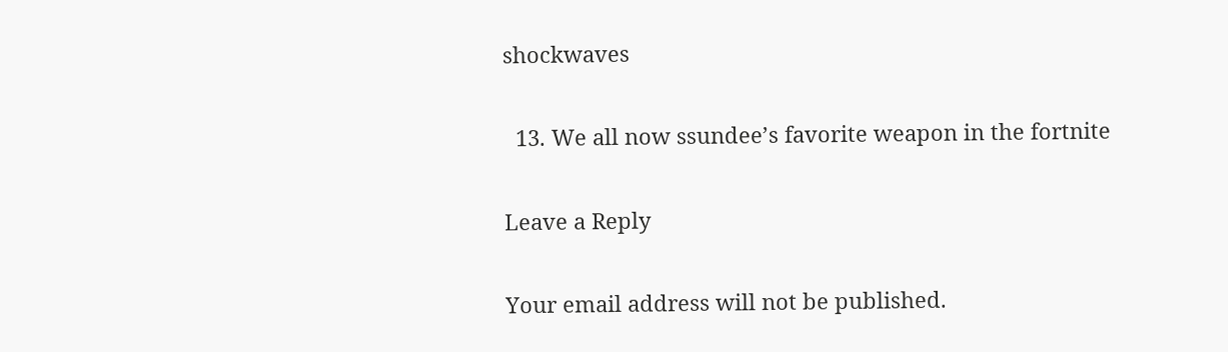shockwaves

  13. We all now ssundee’s favorite weapon in the fortnite

Leave a Reply

Your email address will not be published.